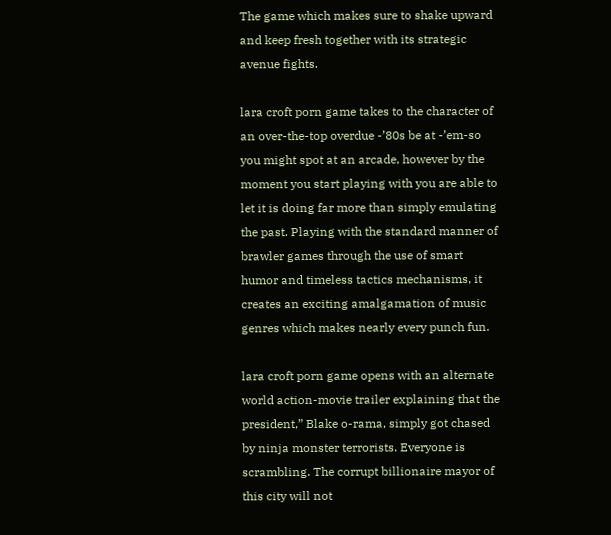The game which makes sure to shake upward and keep fresh together with its strategic avenue fights.

lara croft porn game takes to the character of an over-the-top overdue -’80s be at -’em-so you might spot at an arcade, however by the moment you start playing with you are able to let it is doing far more than simply emulating the past. Playing with the standard manner of brawler games through the use of smart humor and timeless tactics mechanisms, it creates an exciting amalgamation of music genres which makes nearly every punch fun.

lara croft porn game opens with an alternate world action-movie trailer explaining that the president,” Blake o-rama, simply got chased by ninja monster terrorists. Everyone is scrambling. The corrupt billionaire mayor of this city will not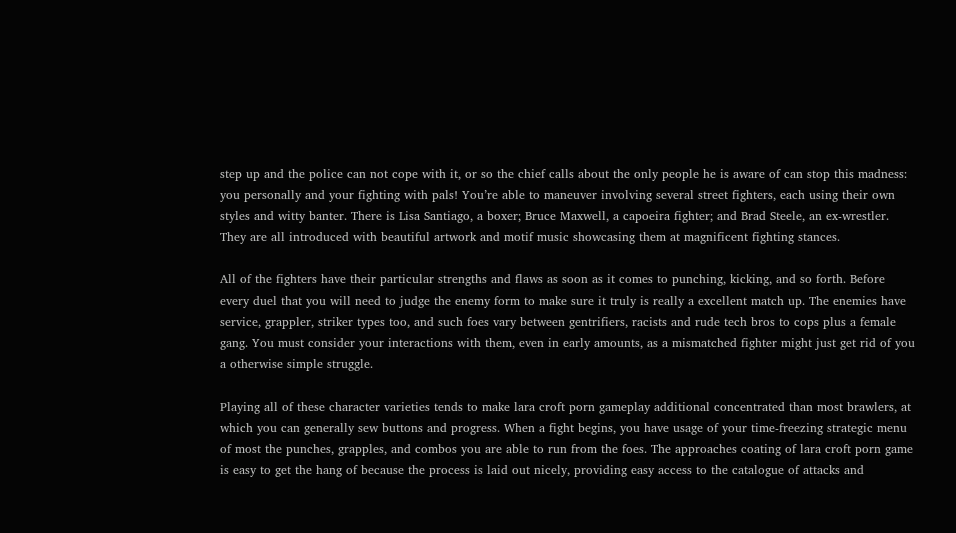step up and the police can not cope with it, or so the chief calls about the only people he is aware of can stop this madness: you personally and your fighting with pals! You’re able to maneuver involving several street fighters, each using their own styles and witty banter. There is Lisa Santiago, a boxer; Bruce Maxwell, a capoeira fighter; and Brad Steele, an ex-wrestler. They are all introduced with beautiful artwork and motif music showcasing them at magnificent fighting stances.

All of the fighters have their particular strengths and flaws as soon as it comes to punching, kicking, and so forth. Before every duel that you will need to judge the enemy form to make sure it truly is really a excellent match up. The enemies have service, grappler, striker types too, and such foes vary between gentrifiers, racists and rude tech bros to cops plus a female gang. You must consider your interactions with them, even in early amounts, as a mismatched fighter might just get rid of you a otherwise simple struggle.

Playing all of these character varieties tends to make lara croft porn gameplay additional concentrated than most brawlers, at which you can generally sew buttons and progress. When a fight begins, you have usage of your time-freezing strategic menu of most the punches, grapples, and combos you are able to run from the foes. The approaches coating of lara croft porn game is easy to get the hang of because the process is laid out nicely, providing easy access to the catalogue of attacks and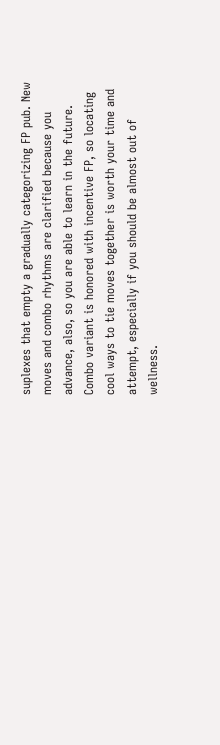suplexes that empty a gradually categorizing FP pub. New moves and combo rhythms are clarified because you advance, also, so you are able to learn in the future. Combo variant is honored with incentive FP, so locating cool ways to tie moves together is worth your time and attempt, especially if you should be almost out of wellness.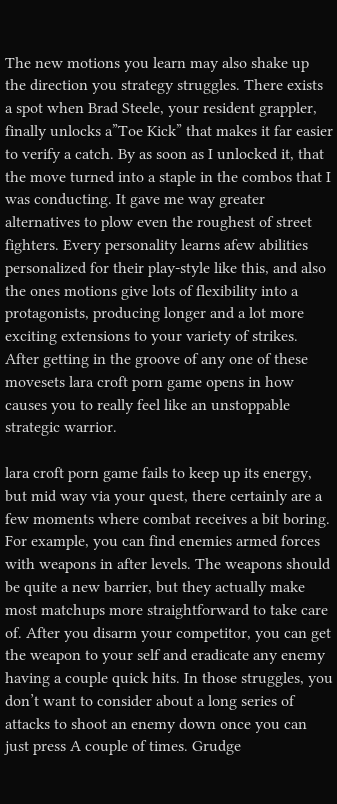The new motions you learn may also shake up the direction you strategy struggles. There exists a spot when Brad Steele, your resident grappler, finally unlocks a”Toe Kick” that makes it far easier to verify a catch. By as soon as I unlocked it, that the move turned into a staple in the combos that I was conducting. It gave me way greater alternatives to plow even the roughest of street fighters. Every personality learns afew abilities personalized for their play-style like this, and also the ones motions give lots of flexibility into a protagonists, producing longer and a lot more exciting extensions to your variety of strikes. After getting in the groove of any one of these movesets lara croft porn game opens in how causes you to really feel like an unstoppable strategic warrior.

lara croft porn game fails to keep up its energy, but mid way via your quest, there certainly are a few moments where combat receives a bit boring. For example, you can find enemies armed forces with weapons in after levels. The weapons should be quite a new barrier, but they actually make most matchups more straightforward to take care of. After you disarm your competitor, you can get the weapon to your self and eradicate any enemy having a couple quick hits. In those struggles, you don’t want to consider about a long series of attacks to shoot an enemy down once you can just press A couple of times. Grudge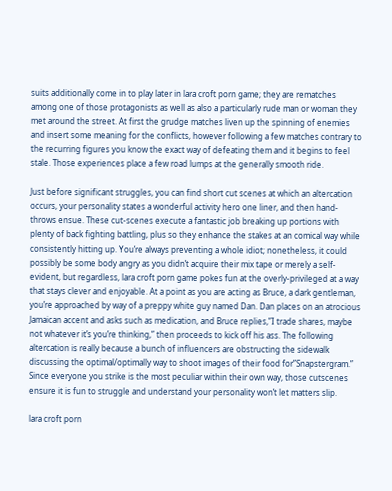suits additionally come in to play later in lara croft porn game; they are rematches among one of those protagonists as well as also a particularly rude man or woman they met around the street. At first the grudge matches liven up the spinning of enemies and insert some meaning for the conflicts, however following a few matches contrary to the recurring figures you know the exact way of defeating them and it begins to feel stale. Those experiences place a few road lumps at the generally smooth ride.

Just before significant struggles, you can find short cut scenes at which an altercation occurs, your personality states a wonderful activity hero one liner, and then hand-throws ensue. These cut-scenes execute a fantastic job breaking up portions with plenty of back fighting battling, plus so they enhance the stakes at an comical way while consistently hitting up. You’re always preventing a whole idiot; nonetheless, it could possibly be some body angry as you didn’t acquire their mix tape or merely a self-evident, but regardless, lara croft porn game pokes fun at the overly-privileged at a way that stays clever and enjoyable. At a point as you are acting as Bruce, a dark gentleman, you’re approached by way of a preppy white guy named Dan. Dan places on an atrocious Jamaican accent and asks such as medication, and Bruce replies,”I trade shares, maybe not whatever it’s you’re thinking,” then proceeds to kick off his ass. The following altercation is really because a bunch of influencers are obstructing the sidewalk discussing the optimal/optimally way to shoot images of their food for”Snapstergram.” Since everyone you strike is the most peculiar within their own way, those cutscenes ensure it is fun to struggle and understand your personality won’t let matters slip.

lara croft porn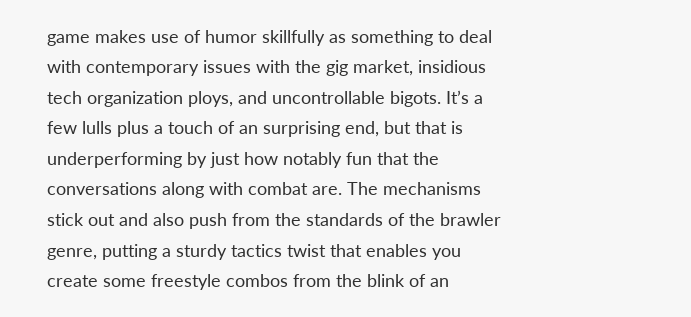game makes use of humor skillfully as something to deal with contemporary issues with the gig market, insidious tech organization ploys, and uncontrollable bigots. It’s a few lulls plus a touch of an surprising end, but that is underperforming by just how notably fun that the conversations along with combat are. The mechanisms stick out and also push from the standards of the brawler genre, putting a sturdy tactics twist that enables you create some freestyle combos from the blink of an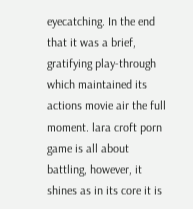eyecatching. In the end that it was a brief, gratifying play-through which maintained its actions movie air the full moment. lara croft porn game is all about battling, however, it shines as in its core it is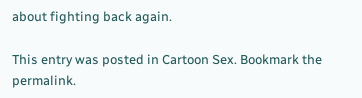about fighting back again.

This entry was posted in Cartoon Sex. Bookmark the permalink.